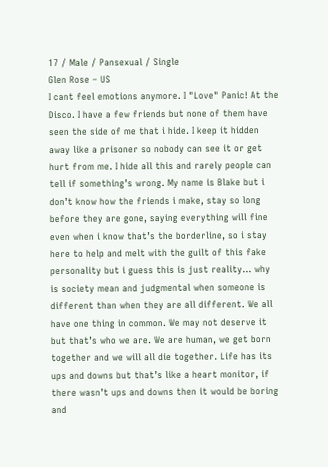17 / Male / Pansexual / Single
Glen Rose – US
I cant feel emotions anymore. I "Love" Panic! At the Disco. I have a few friends but none of them have seen the side of me that i hide. I keep it hidden away like a prisoner so nobody can see it or get hurt from me. I hide all this and rarely people can tell if something’s wrong. My name is Blake but i don’t know how the friends i make, stay so long before they are gone, saying everything will fine even when i know that’s the borderline, so i stay here to help and melt with the guilt of this fake personality but i guess this is just reality... why is society mean and judgmental when someone is different than when they are all different. We all have one thing in common. We may not deserve it but that’s who we are. We are human, we get born together and we will all die together. Life has its ups and downs but that’s like a heart monitor, if there wasn’t ups and downs then it would be boring and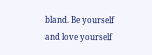bland. Be yourself and love yourself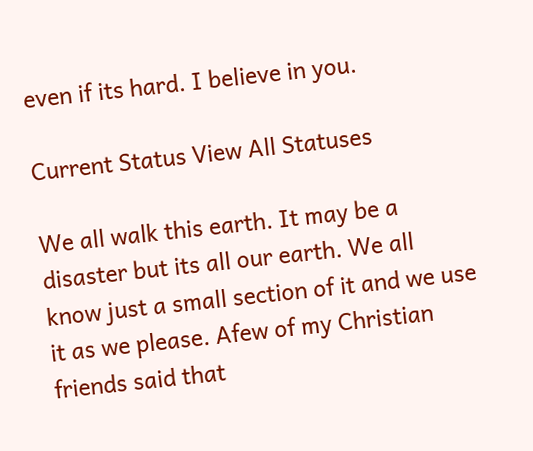even if its hard. I believe in you.

Current Status View All Statuses

We all walk this earth. It may be a disaster but its all our earth. We all know just a small section of it and we use it as we please. Afew of my Christian friends said that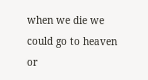when we die we could go to heaven or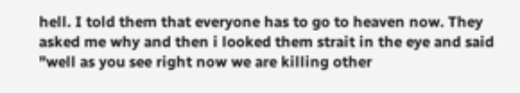hell. I told them that everyone has to go to heaven now. They asked me why and then i looked them strait in the eye and said "well as you see right now we are killing other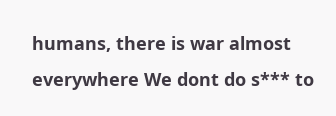humans, there is war almost everywhere We dont do s*** to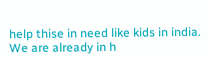help thise in need like kids in india. We are already in h